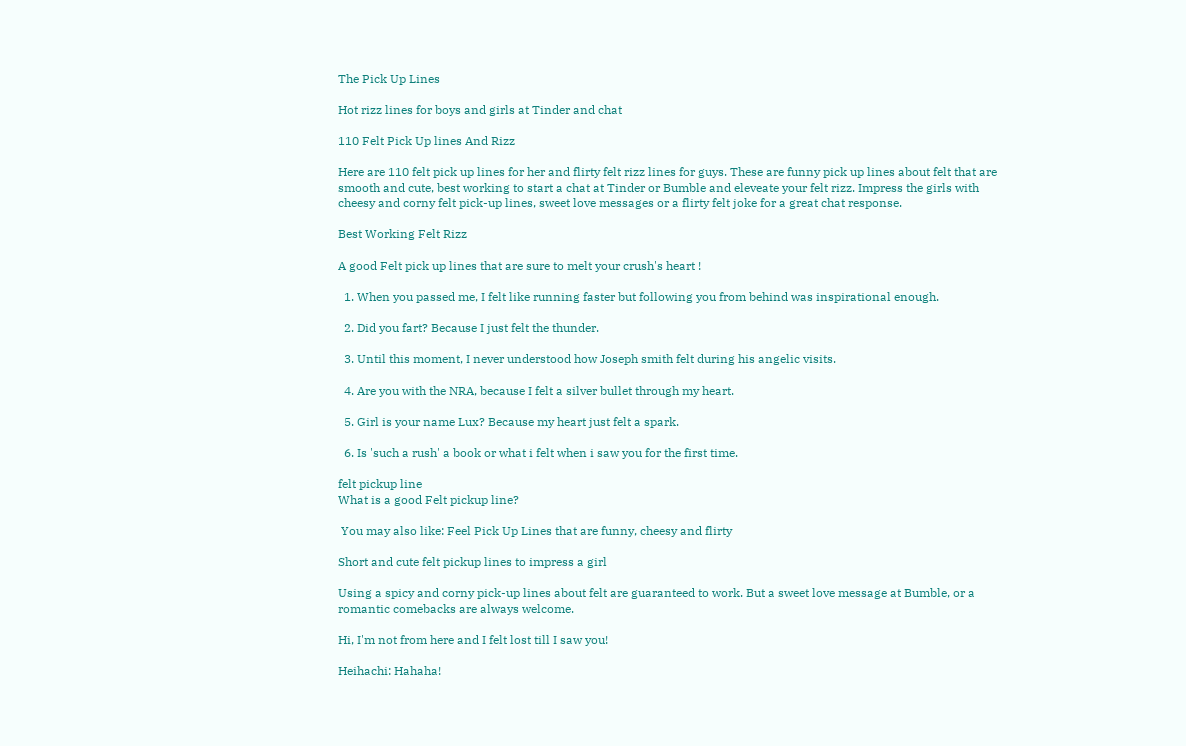The Pick Up Lines

Hot rizz lines for boys and girls at Tinder and chat

110 Felt Pick Up lines And Rizz

Here are 110 felt pick up lines for her and flirty felt rizz lines for guys. These are funny pick up lines about felt that are smooth and cute, best working to start a chat at Tinder or Bumble and eleveate your felt rizz. Impress the girls with cheesy and corny felt pick-up lines, sweet love messages or a flirty felt joke for a great chat response.

Best Working Felt Rizz

A good Felt pick up lines that are sure to melt your crush's heart !

  1. When you passed me, I felt like running faster but following you from behind was inspirational enough.

  2. Did you fart? Because I just felt the thunder.

  3. Until this moment, I never understood how Joseph smith felt during his angelic visits.

  4. Are you with the NRA, because I felt a silver bullet through my heart.

  5. Girl is your name Lux? Because my heart just felt a spark.

  6. Is 'such a rush' a book or what i felt when i saw you for the first time.

felt pickup line
What is a good Felt pickup line?

 You may also like: Feel Pick Up Lines that are funny, cheesy and flirty

Short and cute felt pickup lines to impress a girl

Using a spicy and corny pick-up lines about felt are guaranteed to work. But a sweet love message at Bumble, or a romantic comebacks are always welcome.

Hi, I'm not from here and I felt lost till I saw you!

Heihachi: Hahaha!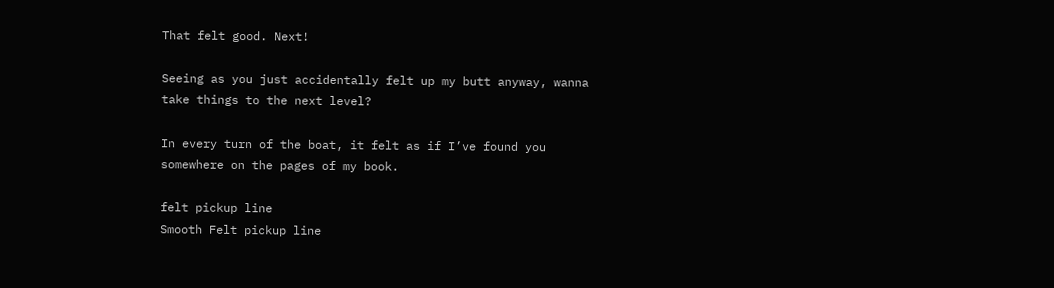That felt good. Next!

Seeing as you just accidentally felt up my butt anyway, wanna take things to the next level?

In every turn of the boat, it felt as if I’ve found you somewhere on the pages of my book.

felt pickup line
Smooth Felt pickup line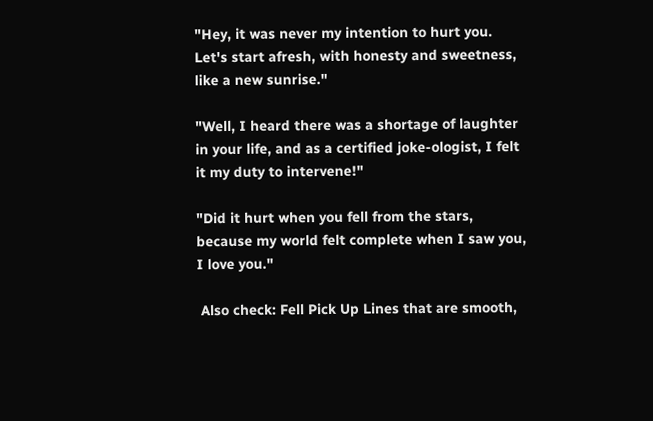"Hey, it was never my intention to hurt you. Let's start afresh, with honesty and sweetness, like a new sunrise."

"Well, I heard there was a shortage of laughter in your life, and as a certified joke-ologist, I felt it my duty to intervene!"

"Did it hurt when you fell from the stars, because my world felt complete when I saw you, I love you."

 Also check: Fell Pick Up Lines that are smooth,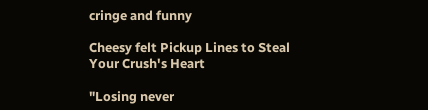cringe and funny

Cheesy felt Pickup Lines to Steal Your Crush's Heart

"Losing never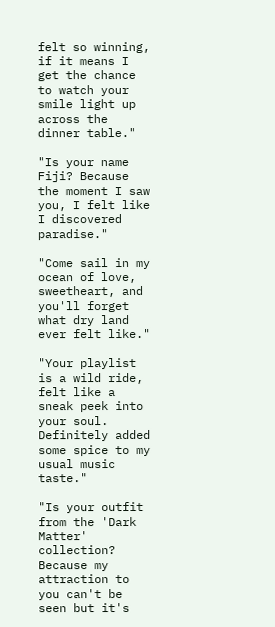felt so winning, if it means I get the chance to watch your smile light up across the dinner table."

"Is your name Fiji? Because the moment I saw you, I felt like I discovered paradise."

"Come sail in my ocean of love, sweetheart, and you'll forget what dry land ever felt like."

"Your playlist is a wild ride, felt like a sneak peek into your soul. Definitely added some spice to my usual music taste."

"Is your outfit from the 'Dark Matter' collection? Because my attraction to you can't be seen but it's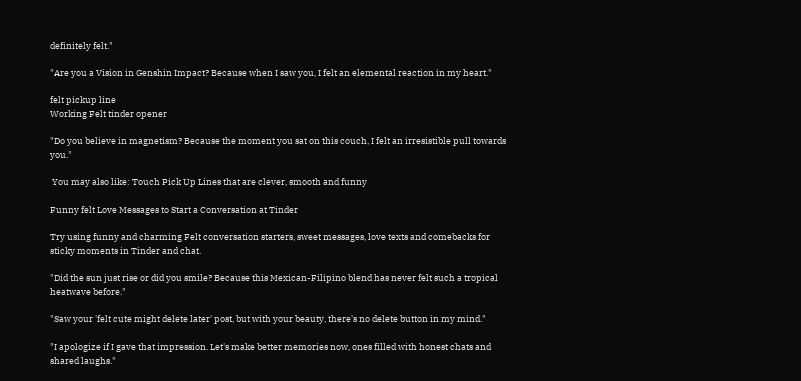definitely felt."

"Are you a Vision in Genshin Impact? Because when I saw you, I felt an elemental reaction in my heart."

felt pickup line
Working Felt tinder opener

"Do you believe in magnetism? Because the moment you sat on this couch, I felt an irresistible pull towards you."

 You may also like: Touch Pick Up Lines that are clever, smooth and funny

Funny felt Love Messages to Start a Conversation at Tinder

Try using funny and charming Felt conversation starters, sweet messages, love texts and comebacks for sticky moments in Tinder and chat.

"Did the sun just rise or did you smile? Because this Mexican-Filipino blend has never felt such a tropical heatwave before."

"Saw your 'felt cute might delete later' post, but with your beauty, there's no delete button in my mind."

"I apologize if I gave that impression. Let's make better memories now, ones filled with honest chats and shared laughs."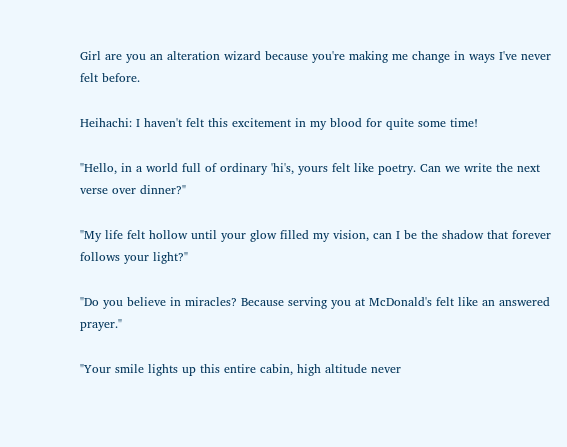Girl are you an alteration wizard because you're making me change in ways I've never felt before.

Heihachi: I haven't felt this excitement in my blood for quite some time!

"Hello, in a world full of ordinary 'hi's, yours felt like poetry. Can we write the next verse over dinner?"

"My life felt hollow until your glow filled my vision, can I be the shadow that forever follows your light?"

"Do you believe in miracles? Because serving you at McDonald's felt like an answered prayer."

"Your smile lights up this entire cabin, high altitude never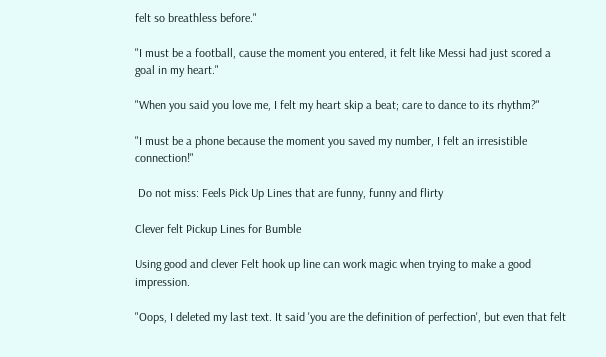felt so breathless before."

"I must be a football, cause the moment you entered, it felt like Messi had just scored a goal in my heart."

"When you said you love me, I felt my heart skip a beat; care to dance to its rhythm?"

"I must be a phone because the moment you saved my number, I felt an irresistible connection!"

 Do not miss: Feels Pick Up Lines that are funny, funny and flirty

Clever felt Pickup Lines for Bumble

Using good and clever Felt hook up line can work magic when trying to make a good impression.

"Oops, I deleted my last text. It said 'you are the definition of perfection', but even that felt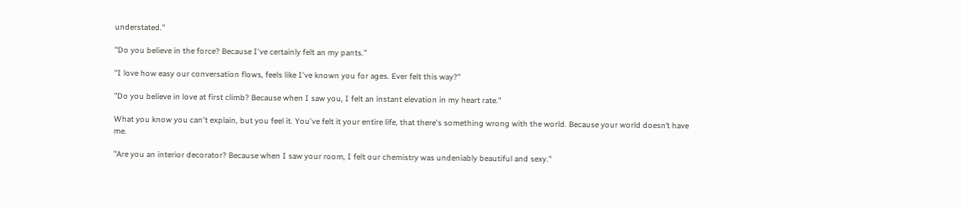understated."

"Do you believe in the force? Because I've certainly felt an my pants."

"I love how easy our conversation flows, feels like I've known you for ages. Ever felt this way?"

"Do you believe in love at first climb? Because when I saw you, I felt an instant elevation in my heart rate."

What you know you can't explain, but you feel it. You've felt it your entire life, that there's something wrong with the world. Because your world doesn’t have me.

"Are you an interior decorator? Because when I saw your room, I felt our chemistry was undeniably beautiful and sexy."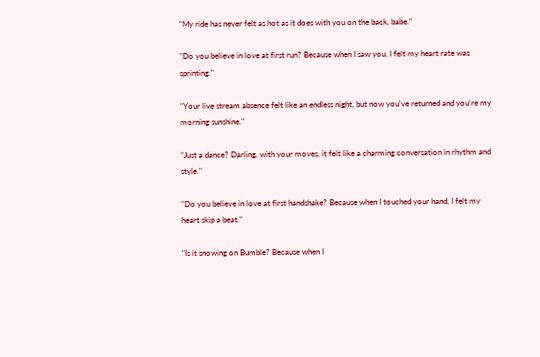"My ride has never felt as hot as it does with you on the back, babe."

"Do you believe in love at first run? Because when I saw you, I felt my heart rate was sprinting."

"Your live stream absence felt like an endless night, but now you've returned and you're my morning sunshine."

"Just a dance? Darling, with your moves, it felt like a charming conversation in rhythm and style."

"Do you believe in love at first handshake? Because when I touched your hand, I felt my heart skip a beat."

"Is it snowing on Bumble? Because when I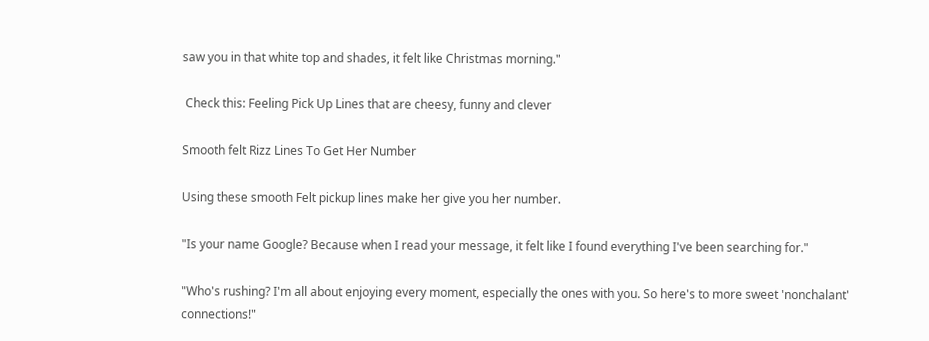saw you in that white top and shades, it felt like Christmas morning."

 Check this: Feeling Pick Up Lines that are cheesy, funny and clever

Smooth felt Rizz Lines To Get Her Number

Using these smooth Felt pickup lines make her give you her number.

"Is your name Google? Because when I read your message, it felt like I found everything I've been searching for."

"Who's rushing? I'm all about enjoying every moment, especially the ones with you. So here's to more sweet 'nonchalant' connections!"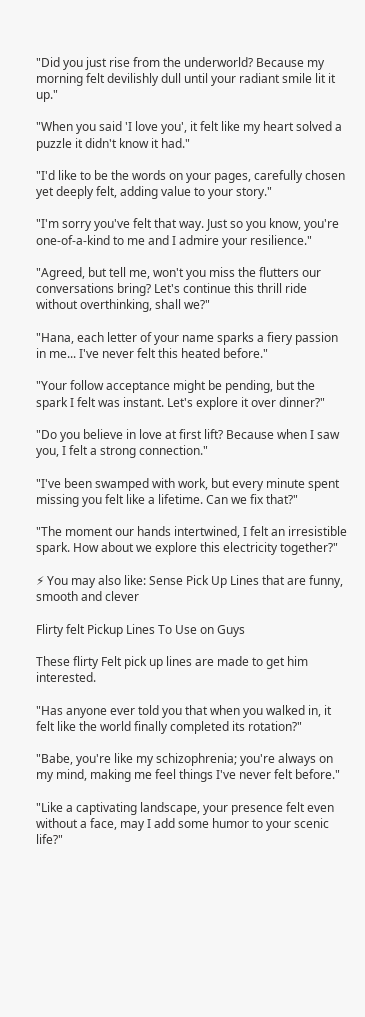"Did you just rise from the underworld? Because my morning felt devilishly dull until your radiant smile lit it up."

"When you said 'I love you', it felt like my heart solved a puzzle it didn't know it had."

"I'd like to be the words on your pages, carefully chosen yet deeply felt, adding value to your story."

"I'm sorry you've felt that way. Just so you know, you're one-of-a-kind to me and I admire your resilience."

"Agreed, but tell me, won't you miss the flutters our conversations bring? Let's continue this thrill ride without overthinking, shall we?"

"Hana, each letter of your name sparks a fiery passion in me... I've never felt this heated before."

"Your follow acceptance might be pending, but the spark I felt was instant. Let's explore it over dinner?"

"Do you believe in love at first lift? Because when I saw you, I felt a strong connection."

"I've been swamped with work, but every minute spent missing you felt like a lifetime. Can we fix that?"

"The moment our hands intertwined, I felt an irresistible spark. How about we explore this electricity together?"

⚡ You may also like: Sense Pick Up Lines that are funny, smooth and clever

Flirty felt Pickup Lines To Use on Guys

These flirty Felt pick up lines are made to get him interested.

"Has anyone ever told you that when you walked in, it felt like the world finally completed its rotation?"

"Babe, you're like my schizophrenia; you're always on my mind, making me feel things I've never felt before."

"Like a captivating landscape, your presence felt even without a face, may I add some humor to your scenic life?"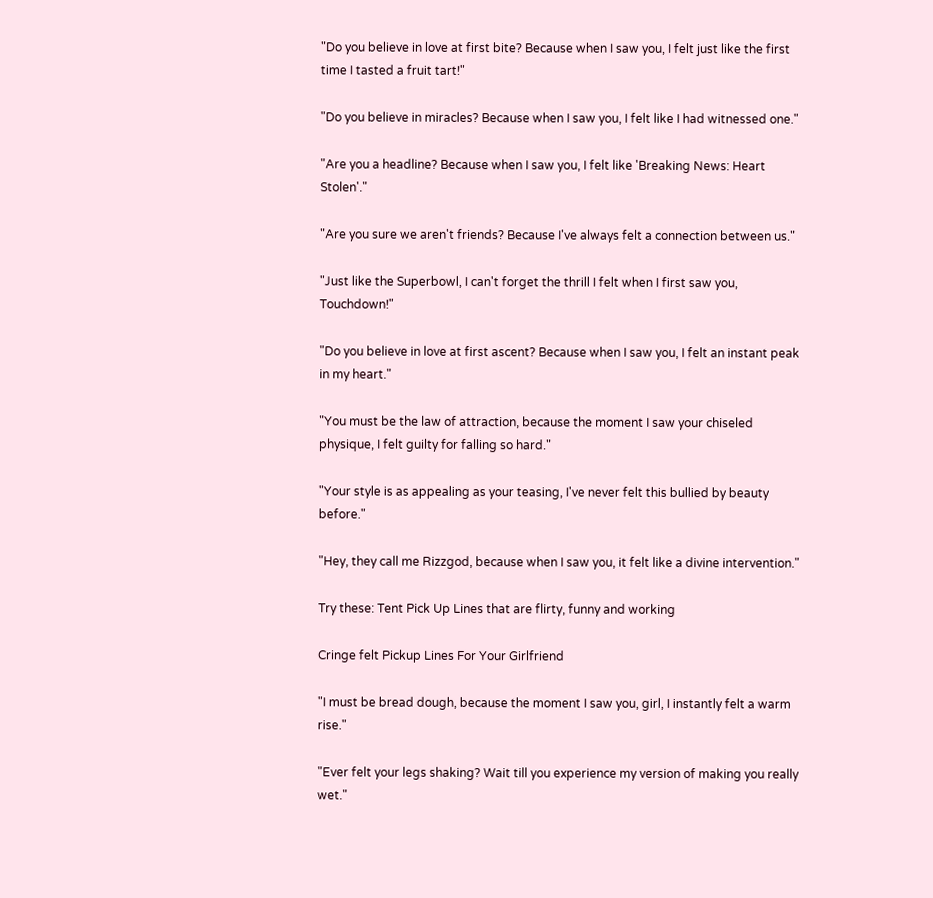"Do you believe in love at first bite? Because when I saw you, I felt just like the first time I tasted a fruit tart!"

"Do you believe in miracles? Because when I saw you, I felt like I had witnessed one."

"Are you a headline? Because when I saw you, I felt like 'Breaking News: Heart Stolen'."

"Are you sure we aren't friends? Because I've always felt a connection between us."

"Just like the Superbowl, I can't forget the thrill I felt when I first saw you, Touchdown!"

"Do you believe in love at first ascent? Because when I saw you, I felt an instant peak in my heart."

"You must be the law of attraction, because the moment I saw your chiseled physique, I felt guilty for falling so hard."

"Your style is as appealing as your teasing, I've never felt this bullied by beauty before."

"Hey, they call me Rizzgod, because when I saw you, it felt like a divine intervention."

Try these: Tent Pick Up Lines that are flirty, funny and working

Cringe felt Pickup Lines For Your Girlfriend

"I must be bread dough, because the moment I saw you, girl, I instantly felt a warm rise."

"Ever felt your legs shaking? Wait till you experience my version of making you really wet."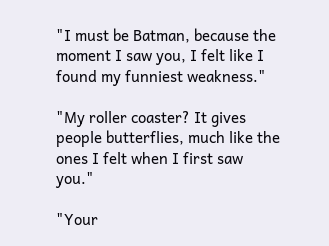"I must be Batman, because the moment I saw you, I felt like I found my funniest weakness."

"My roller coaster? It gives people butterflies, much like the ones I felt when I first saw you."

"Your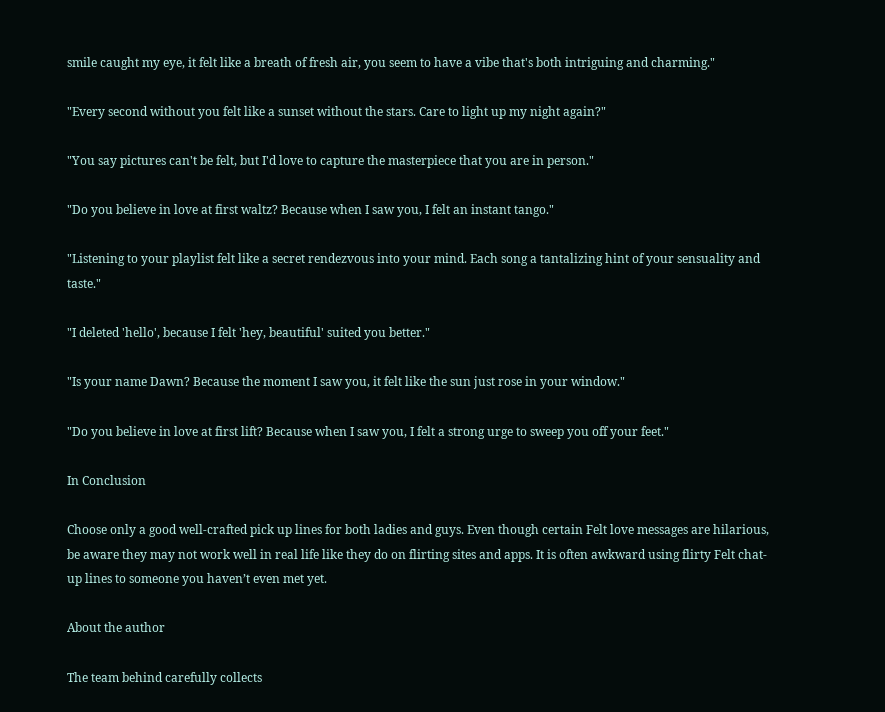smile caught my eye, it felt like a breath of fresh air, you seem to have a vibe that's both intriguing and charming."

"Every second without you felt like a sunset without the stars. Care to light up my night again?"

"You say pictures can't be felt, but I'd love to capture the masterpiece that you are in person."

"Do you believe in love at first waltz? Because when I saw you, I felt an instant tango."

"Listening to your playlist felt like a secret rendezvous into your mind. Each song a tantalizing hint of your sensuality and taste."

"I deleted 'hello', because I felt 'hey, beautiful' suited you better."

"Is your name Dawn? Because the moment I saw you, it felt like the sun just rose in your window."

"Do you believe in love at first lift? Because when I saw you, I felt a strong urge to sweep you off your feet."

In Conclusion

Choose only a good well-crafted pick up lines for both ladies and guys. Even though certain Felt love messages are hilarious, be aware they may not work well in real life like they do on flirting sites and apps. It is often awkward using flirty Felt chat-up lines to someone you haven’t even met yet.

About the author

The team behind carefully collects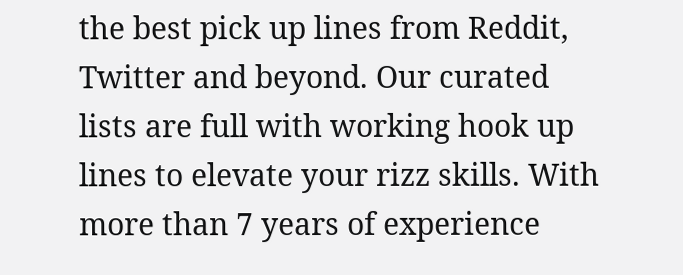the best pick up lines from Reddit, Twitter and beyond. Our curated lists are full with working hook up lines to elevate your rizz skills. With more than 7 years of experience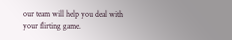our team will help you deal with your flirting game.